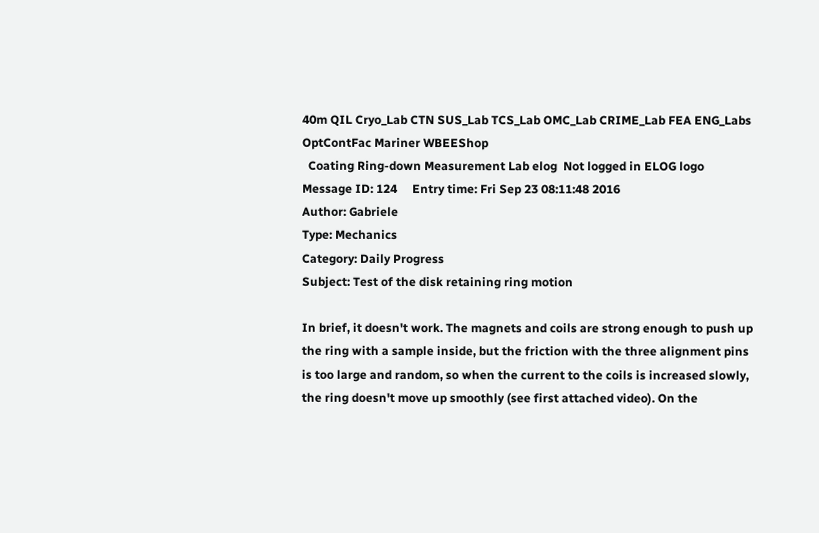40m QIL Cryo_Lab CTN SUS_Lab TCS_Lab OMC_Lab CRIME_Lab FEA ENG_Labs OptContFac Mariner WBEEShop
  Coating Ring-down Measurement Lab elog  Not logged in ELOG logo
Message ID: 124     Entry time: Fri Sep 23 08:11:48 2016
Author: Gabriele
Type: Mechanics
Category: Daily Progress
Subject: Test of the disk retaining ring motion

In brief, it doesn't work. The magnets and coils are strong enough to push up the ring with a sample inside, but the friction with the three alignment pins is too large and random, so when the current to the coils is increased slowly, the ring doesn't move up smoothly (see first attached video). On the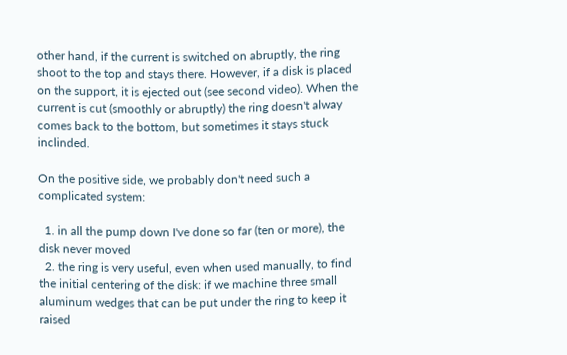other hand, if the current is switched on abruptly, the ring shoot to the top and stays there. However, if a disk is placed on the support, it is ejected out (see second video). When the current is cut (smoothly or abruptly) the ring doesn't alway comes back to the bottom, but sometimes it stays stuck inclinded.

On the positive side, we probably don't need such a complicated system:

  1. in all the pump down I've done so far (ten or more), the disk never moved
  2. the ring is very useful, even when used manually, to find the initial centering of the disk: if we machine three small aluminum wedges that can be put under the ring to keep it raised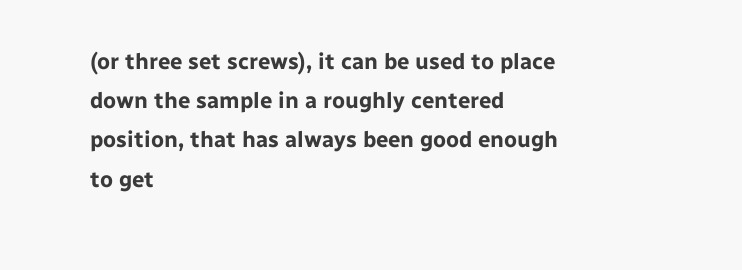(or three set screws), it can be used to place down the sample in a roughly centered position, that has always been good enough to get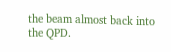the beam almost back into the QPD.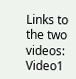Links to the two videos:
Video1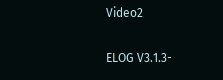Video2

ELOG V3.1.3-